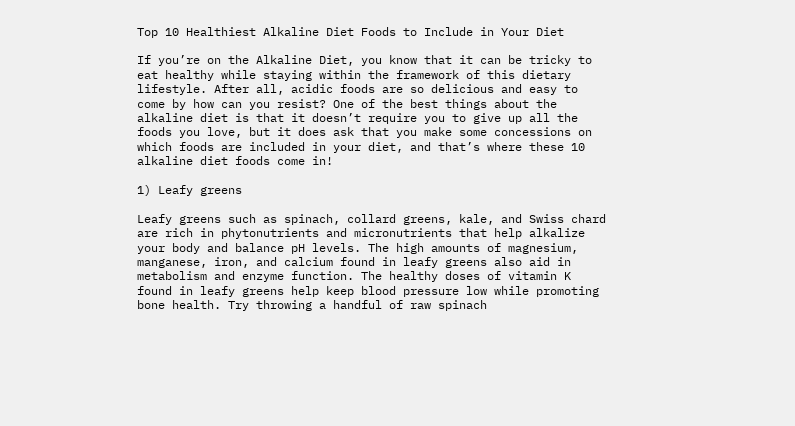Top 10 Healthiest Alkaline Diet Foods to Include in Your Diet

If you’re on the Alkaline Diet, you know that it can be tricky to eat healthy while staying within the framework of this dietary lifestyle. After all, acidic foods are so delicious and easy to come by how can you resist? One of the best things about the alkaline diet is that it doesn’t require you to give up all the foods you love, but it does ask that you make some concessions on which foods are included in your diet, and that’s where these 10 alkaline diet foods come in!

1) Leafy greens

Leafy greens such as spinach, collard greens, kale, and Swiss chard are rich in phytonutrients and micronutrients that help alkalize your body and balance pH levels. The high amounts of magnesium, manganese, iron, and calcium found in leafy greens also aid in metabolism and enzyme function. The healthy doses of vitamin K found in leafy greens help keep blood pressure low while promoting bone health. Try throwing a handful of raw spinach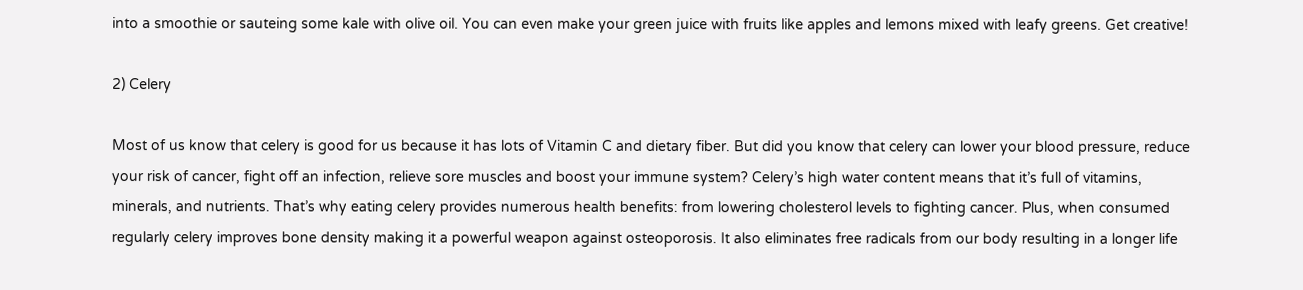into a smoothie or sauteing some kale with olive oil. You can even make your green juice with fruits like apples and lemons mixed with leafy greens. Get creative!

2) Celery

Most of us know that celery is good for us because it has lots of Vitamin C and dietary fiber. But did you know that celery can lower your blood pressure, reduce your risk of cancer, fight off an infection, relieve sore muscles and boost your immune system? Celery’s high water content means that it’s full of vitamins, minerals, and nutrients. That’s why eating celery provides numerous health benefits: from lowering cholesterol levels to fighting cancer. Plus, when consumed regularly celery improves bone density making it a powerful weapon against osteoporosis. It also eliminates free radicals from our body resulting in a longer life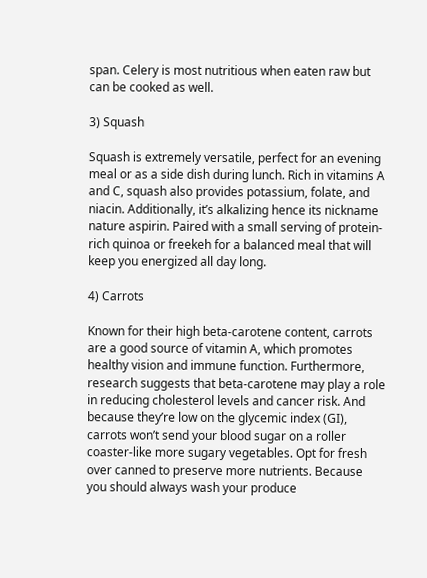span. Celery is most nutritious when eaten raw but can be cooked as well.

3) Squash

Squash is extremely versatile, perfect for an evening meal or as a side dish during lunch. Rich in vitamins A and C, squash also provides potassium, folate, and niacin. Additionally, it’s alkalizing hence its nickname nature aspirin. Paired with a small serving of protein-rich quinoa or freekeh for a balanced meal that will keep you energized all day long.

4) Carrots

Known for their high beta-carotene content, carrots are a good source of vitamin A, which promotes healthy vision and immune function. Furthermore, research suggests that beta-carotene may play a role in reducing cholesterol levels and cancer risk. And because they’re low on the glycemic index (GI), carrots won’t send your blood sugar on a roller coaster-like more sugary vegetables. Opt for fresh over canned to preserve more nutrients. Because you should always wash your produce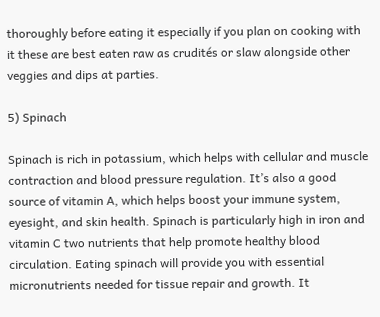thoroughly before eating it especially if you plan on cooking with it these are best eaten raw as crudités or slaw alongside other veggies and dips at parties.

5) Spinach

Spinach is rich in potassium, which helps with cellular and muscle contraction and blood pressure regulation. It’s also a good source of vitamin A, which helps boost your immune system, eyesight, and skin health. Spinach is particularly high in iron and vitamin C two nutrients that help promote healthy blood circulation. Eating spinach will provide you with essential micronutrients needed for tissue repair and growth. It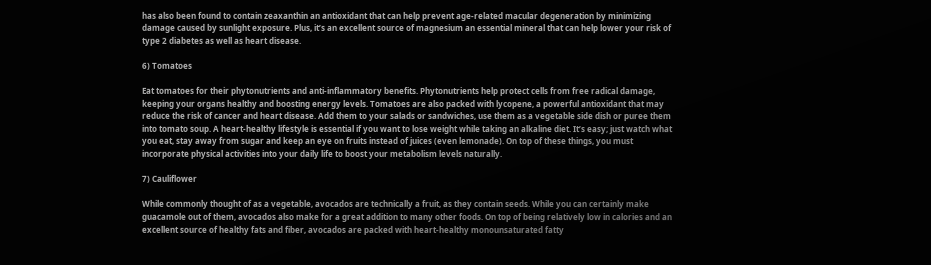has also been found to contain zeaxanthin an antioxidant that can help prevent age-related macular degeneration by minimizing damage caused by sunlight exposure. Plus, it’s an excellent source of magnesium an essential mineral that can help lower your risk of type 2 diabetes as well as heart disease.

6) Tomatoes

Eat tomatoes for their phytonutrients and anti-inflammatory benefits. Phytonutrients help protect cells from free radical damage, keeping your organs healthy and boosting energy levels. Tomatoes are also packed with lycopene, a powerful antioxidant that may reduce the risk of cancer and heart disease. Add them to your salads or sandwiches, use them as a vegetable side dish or puree them into tomato soup. A heart-healthy lifestyle is essential if you want to lose weight while taking an alkaline diet. It’s easy; just watch what you eat, stay away from sugar and keep an eye on fruits instead of juices (even lemonade). On top of these things, you must incorporate physical activities into your daily life to boost your metabolism levels naturally.

7) Cauliflower

While commonly thought of as a vegetable, avocados are technically a fruit, as they contain seeds. While you can certainly make guacamole out of them, avocados also make for a great addition to many other foods. On top of being relatively low in calories and an excellent source of healthy fats and fiber, avocados are packed with heart-healthy monounsaturated fatty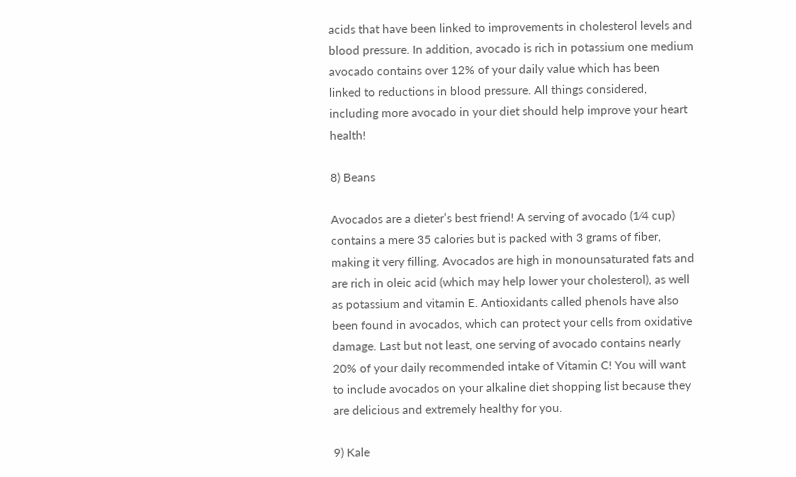acids that have been linked to improvements in cholesterol levels and blood pressure. In addition, avocado is rich in potassium one medium avocado contains over 12% of your daily value which has been linked to reductions in blood pressure. All things considered, including more avocado in your diet should help improve your heart health!

8) Beans

Avocados are a dieter’s best friend! A serving of avocado (1⁄4 cup) contains a mere 35 calories but is packed with 3 grams of fiber, making it very filling. Avocados are high in monounsaturated fats and are rich in oleic acid (which may help lower your cholesterol), as well as potassium and vitamin E. Antioxidants called phenols have also been found in avocados, which can protect your cells from oxidative damage. Last but not least, one serving of avocado contains nearly 20% of your daily recommended intake of Vitamin C! You will want to include avocados on your alkaline diet shopping list because they are delicious and extremely healthy for you.

9) Kale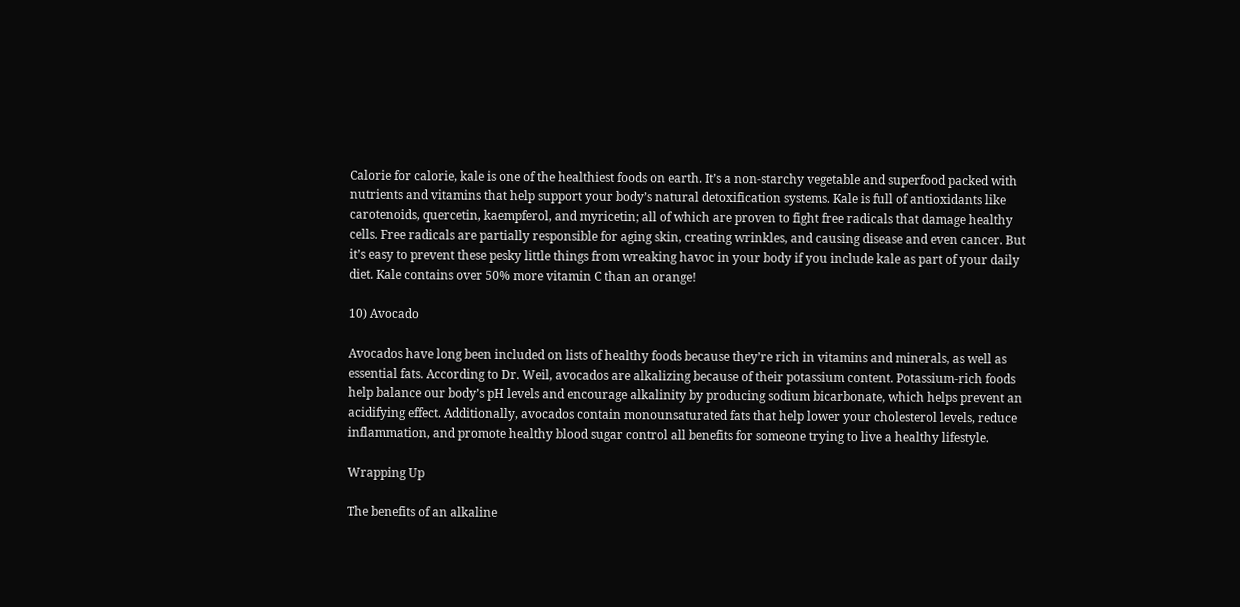Calorie for calorie, kale is one of the healthiest foods on earth. It’s a non-starchy vegetable and superfood packed with nutrients and vitamins that help support your body’s natural detoxification systems. Kale is full of antioxidants like carotenoids, quercetin, kaempferol, and myricetin; all of which are proven to fight free radicals that damage healthy cells. Free radicals are partially responsible for aging skin, creating wrinkles, and causing disease and even cancer. But it’s easy to prevent these pesky little things from wreaking havoc in your body if you include kale as part of your daily diet. Kale contains over 50% more vitamin C than an orange!

10) Avocado

Avocados have long been included on lists of healthy foods because they’re rich in vitamins and minerals, as well as essential fats. According to Dr. Weil, avocados are alkalizing because of their potassium content. Potassium-rich foods help balance our body’s pH levels and encourage alkalinity by producing sodium bicarbonate, which helps prevent an acidifying effect. Additionally, avocados contain monounsaturated fats that help lower your cholesterol levels, reduce inflammation, and promote healthy blood sugar control all benefits for someone trying to live a healthy lifestyle.

Wrapping Up

The benefits of an alkaline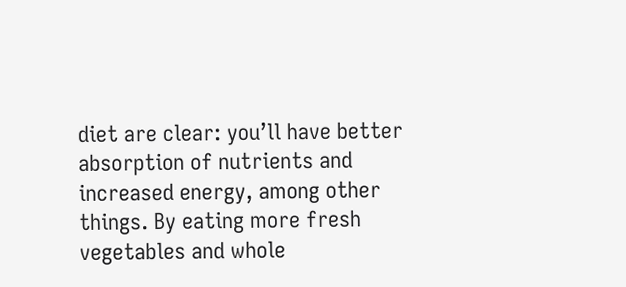diet are clear: you’ll have better absorption of nutrients and increased energy, among other things. By eating more fresh vegetables and whole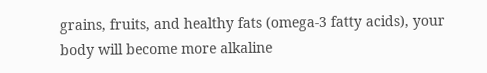grains, fruits, and healthy fats (omega-3 fatty acids), your body will become more alkaline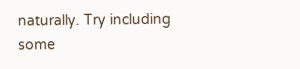naturally. Try including some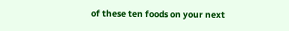of these ten foods on your next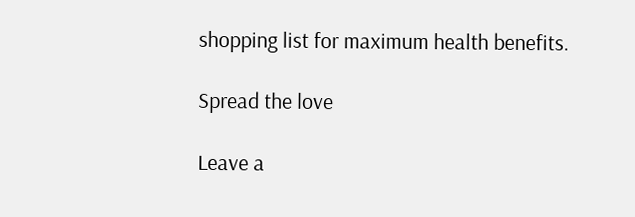shopping list for maximum health benefits.

Spread the love

Leave a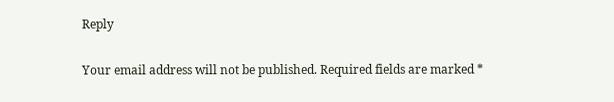Reply

Your email address will not be published. Required fields are marked *